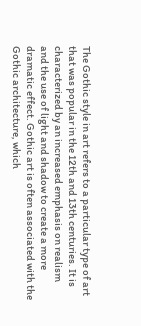The Gothic style in art refers to a particular type of art that was popular in the 12th and 13th centuries. It is characterized by an increased emphasis on realism and the use of light and shadow to create a more dramatic effect. Gothic art is often associated with the Gothic architecture, which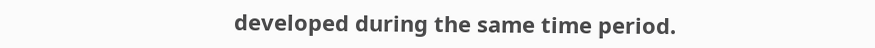developed during the same time period.